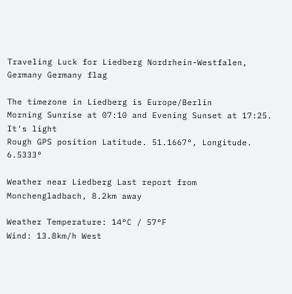Traveling Luck for Liedberg Nordrhein-Westfalen, Germany Germany flag

The timezone in Liedberg is Europe/Berlin
Morning Sunrise at 07:10 and Evening Sunset at 17:25. It's light
Rough GPS position Latitude. 51.1667°, Longitude. 6.5333°

Weather near Liedberg Last report from Monchengladbach, 8.2km away

Weather Temperature: 14°C / 57°F
Wind: 13.8km/h West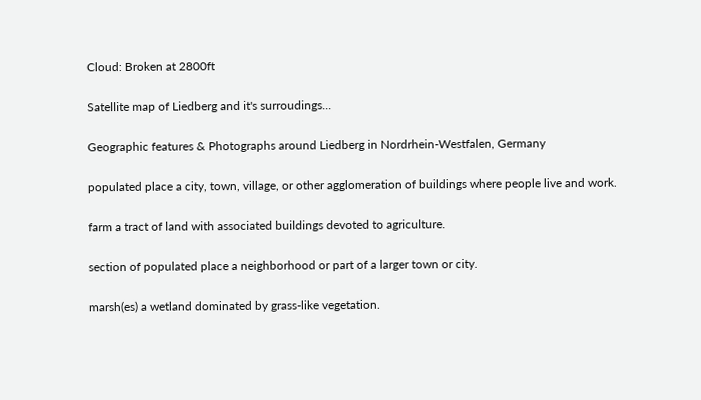Cloud: Broken at 2800ft

Satellite map of Liedberg and it's surroudings...

Geographic features & Photographs around Liedberg in Nordrhein-Westfalen, Germany

populated place a city, town, village, or other agglomeration of buildings where people live and work.

farm a tract of land with associated buildings devoted to agriculture.

section of populated place a neighborhood or part of a larger town or city.

marsh(es) a wetland dominated by grass-like vegetation.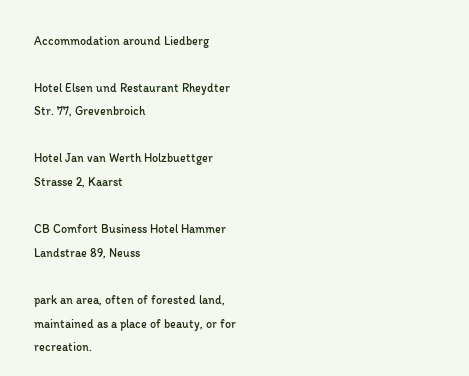Accommodation around Liedberg

Hotel Elsen und Restaurant Rheydter Str. 77, Grevenbroich

Hotel Jan van Werth Holzbuettger Strasse 2, Kaarst

CB Comfort Business Hotel Hammer Landstrae 89, Neuss

park an area, often of forested land, maintained as a place of beauty, or for recreation.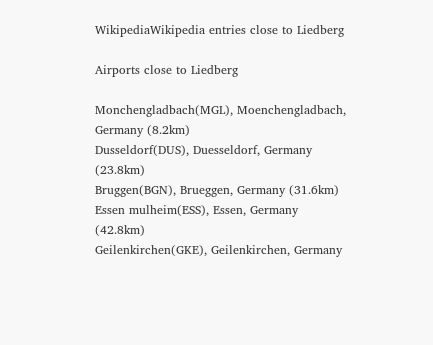WikipediaWikipedia entries close to Liedberg

Airports close to Liedberg

Monchengladbach(MGL), Moenchengladbach, Germany (8.2km)
Dusseldorf(DUS), Duesseldorf, Germany (23.8km)
Bruggen(BGN), Brueggen, Germany (31.6km)
Essen mulheim(ESS), Essen, Germany (42.8km)
Geilenkirchen(GKE), Geilenkirchen, Germany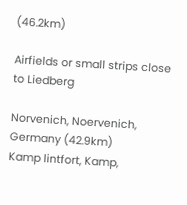(46.2km)

Airfields or small strips close to Liedberg

Norvenich, Noervenich, Germany (42.9km)
Kamp lintfort, Kamp,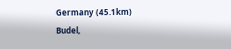Germany (45.1km)
Budel,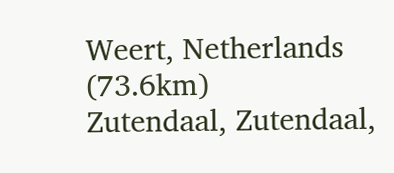Weert, Netherlands (73.6km)
Zutendaal, Zutendaal,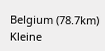Belgium (78.7km)
Kleine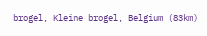brogel, Kleine brogel, Belgium (83km)